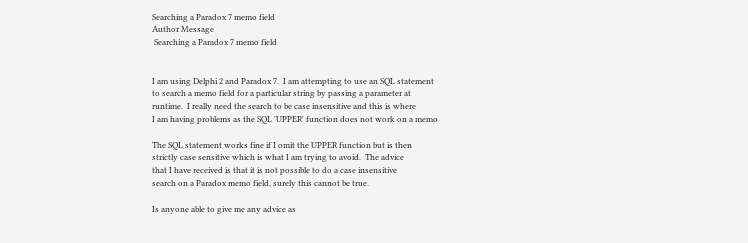Searching a Paradox 7 memo field
Author Message
 Searching a Paradox 7 memo field


I am using Delphi 2 and Paradox 7.  I am attempting to use an SQL statement
to search a memo field for a particular string by passing a parameter at
runtime.  I really need the search to be case insensitive and this is where
I am having problems as the SQL 'UPPER' function does not work on a memo

The SQL statement works fine if I omit the UPPER function but is then
strictly case sensitive which is what I am trying to avoid.  The advice
that I have received is that it is not possible to do a case insensitive
search on a Paradox memo field, surely this cannot be true.

Is anyone able to give me any advice as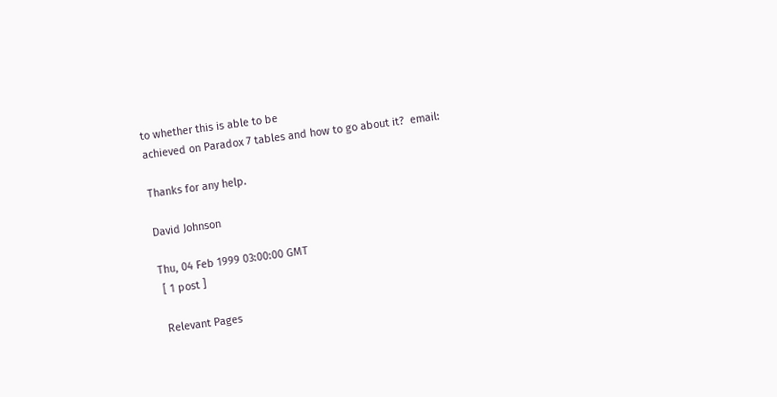to whether this is able to be
achieved on Paradox 7 tables and how to go about it?  email:

Thanks for any help.

David Johnson

Thu, 04 Feb 1999 03:00:00 GMT
 [ 1 post ]

 Relevant Pages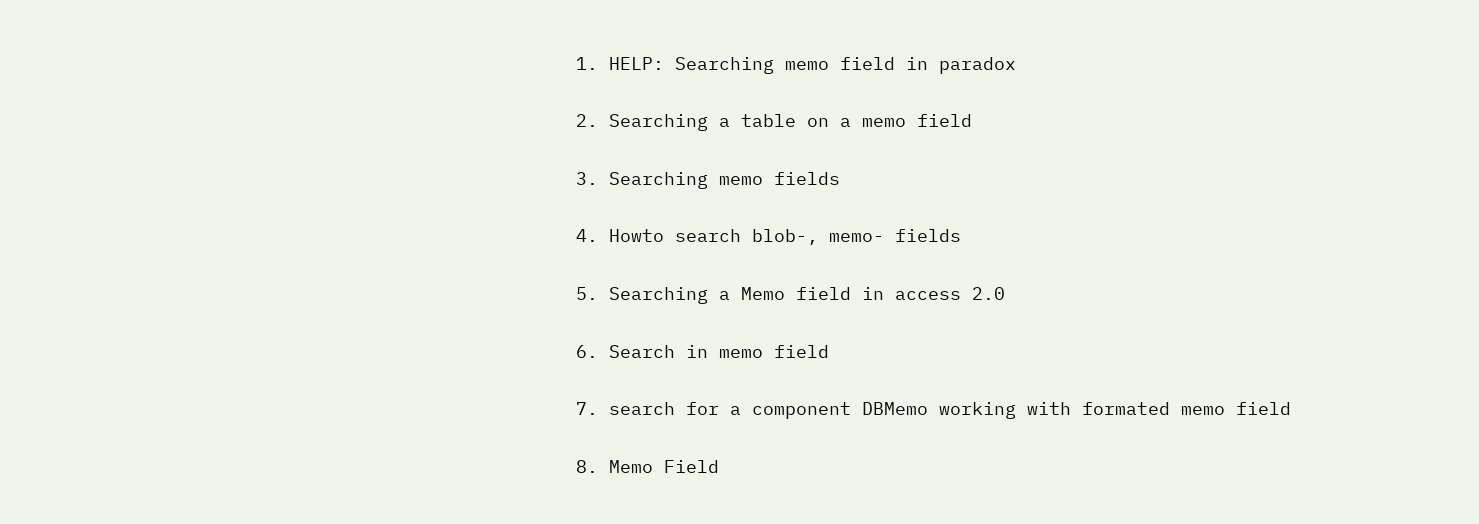1. HELP: Searching memo field in paradox

2. Searching a table on a memo field

3. Searching memo fields

4. Howto search blob-, memo- fields

5. Searching a Memo field in access 2.0

6. Search in memo field

7. search for a component DBMemo working with formated memo field

8. Memo Field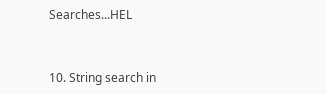Searches...HEL


10. String search in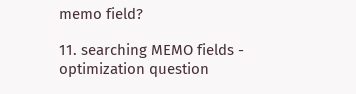memo field?

11. searching MEMO fields - optimization question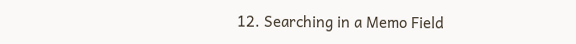12. Searching in a Memo Field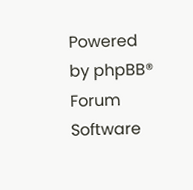Powered by phpBB® Forum Software